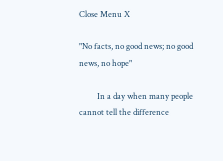Close Menu X

"No facts, no good news; no good news, no hope"

         In a day when many people cannot tell the difference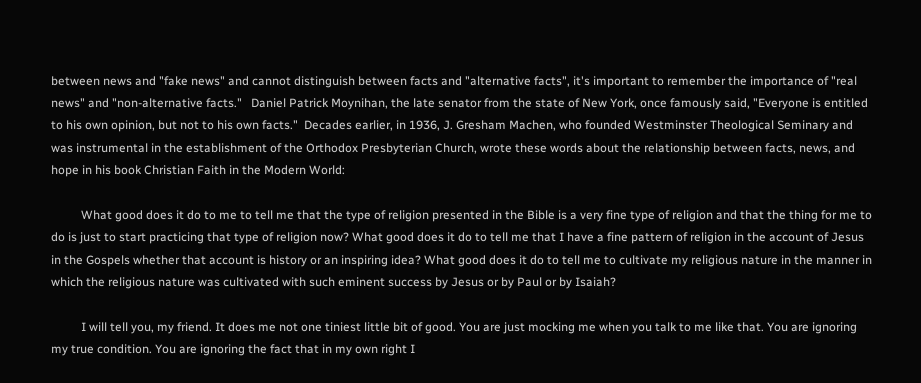between news and "fake news" and cannot distinguish between facts and "alternative facts", it's important to remember the importance of "real news" and "non-alternative facts."   Daniel Patrick Moynihan, the late senator from the state of New York, once famously said, "Everyone is entitled to his own opinion, but not to his own facts."  Decades earlier, in 1936, J. Gresham Machen, who founded Westminster Theological Seminary and was instrumental in the establishment of the Orthodox Presbyterian Church, wrote these words about the relationship between facts, news, and hope in his book Christian Faith in the Modern World:

          What good does it do to me to tell me that the type of religion presented in the Bible is a very fine type of religion and that the thing for me to do is just to start practicing that type of religion now? What good does it do to tell me that I have a fine pattern of religion in the account of Jesus in the Gospels whether that account is history or an inspiring idea? What good does it do to tell me to cultivate my religious nature in the manner in which the religious nature was cultivated with such eminent success by Jesus or by Paul or by Isaiah?

          I will tell you, my friend. It does me not one tiniest little bit of good. You are just mocking me when you talk to me like that. You are ignoring my true condition. You are ignoring the fact that in my own right I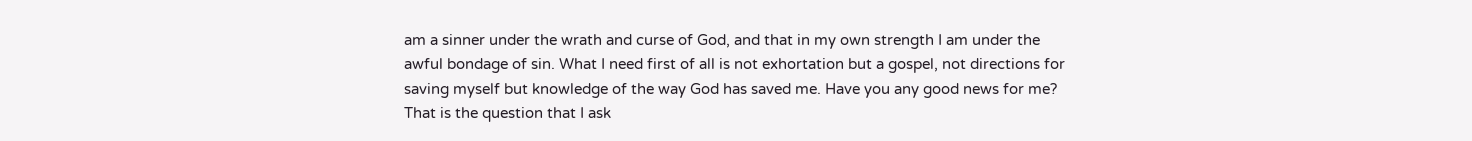am a sinner under the wrath and curse of God, and that in my own strength I am under the awful bondage of sin. What I need first of all is not exhortation but a gospel, not directions for saving myself but knowledge of the way God has saved me. Have you any good news for me? That is the question that I ask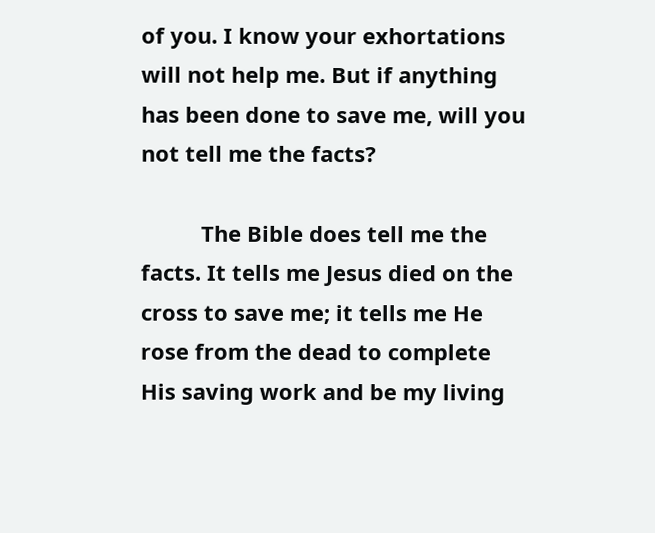of you. I know your exhortations will not help me. But if anything has been done to save me, will you not tell me the facts?

          The Bible does tell me the facts. It tells me Jesus died on the cross to save me; it tells me He rose from the dead to complete His saving work and be my living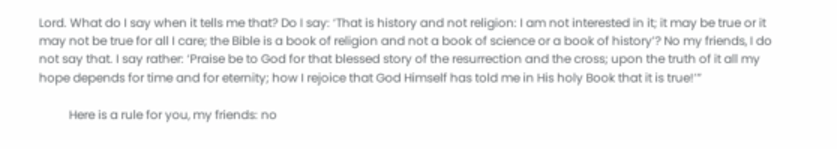Lord. What do I say when it tells me that? Do I say: ‘That is history and not religion: I am not interested in it; it may be true or it may not be true for all I care; the Bible is a book of religion and not a book of science or a book of history’? No my friends, I do not say that. I say rather: ‘Praise be to God for that blessed story of the resurrection and the cross; upon the truth of it all my hope depends for time and for eternity; how I rejoice that God Himself has told me in His holy Book that it is true!’”

          Here is a rule for you, my friends: no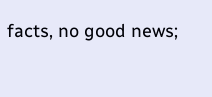facts, no good news;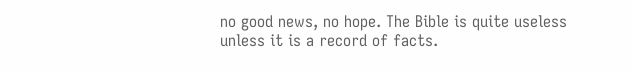no good news, no hope. The Bible is quite useless unless it is a record of facts.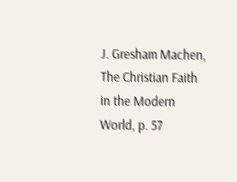J. Gresham Machen, The Christian Faith in the Modern World, p. 57